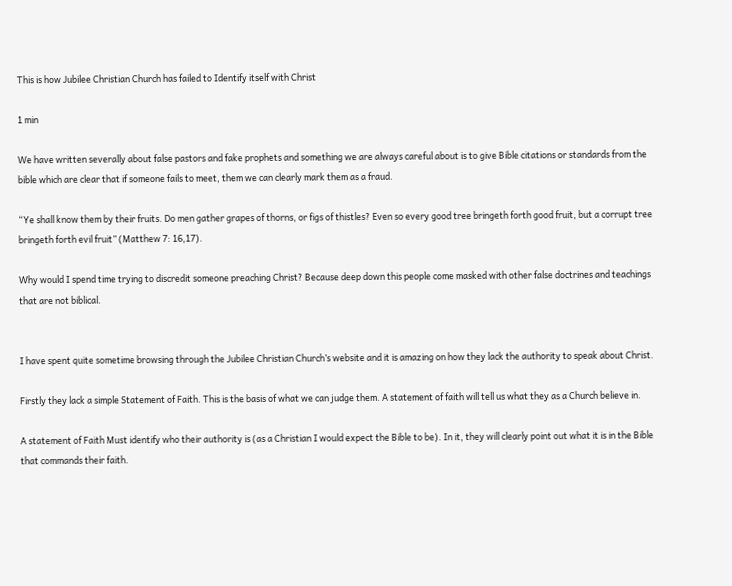This is how Jubilee Christian Church has failed to Identify itself with Christ

1 min

We have written severally about false pastors and fake prophets and something we are always careful about is to give Bible citations or standards from the bible which are clear that if someone fails to meet, them we can clearly mark them as a fraud.

“Ye shall know them by their fruits. Do men gather grapes of thorns, or figs of thistles? Even so every good tree bringeth forth good fruit, but a corrupt tree bringeth forth evil fruit” (Matthew 7: 16,17).

Why would I spend time trying to discredit someone preaching Christ? Because deep down this people come masked with other false doctrines and teachings that are not biblical.


I have spent quite sometime browsing through the Jubilee Christian Church’s website and it is amazing on how they lack the authority to speak about Christ.

Firstly they lack a simple Statement of Faith. This is the basis of what we can judge them. A statement of faith will tell us what they as a Church believe in.

A statement of Faith Must identify who their authority is (as a Christian I would expect the Bible to be). In it, they will clearly point out what it is in the Bible that commands their faith.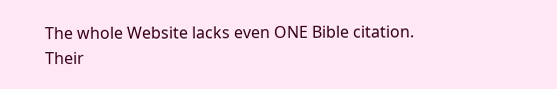The whole Website lacks even ONE Bible citation. Their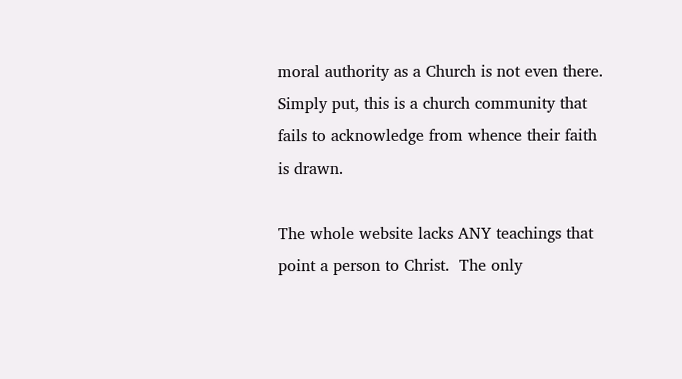moral authority as a Church is not even there. Simply put, this is a church community that fails to acknowledge from whence their faith is drawn.

The whole website lacks ANY teachings that point a person to Christ.  The only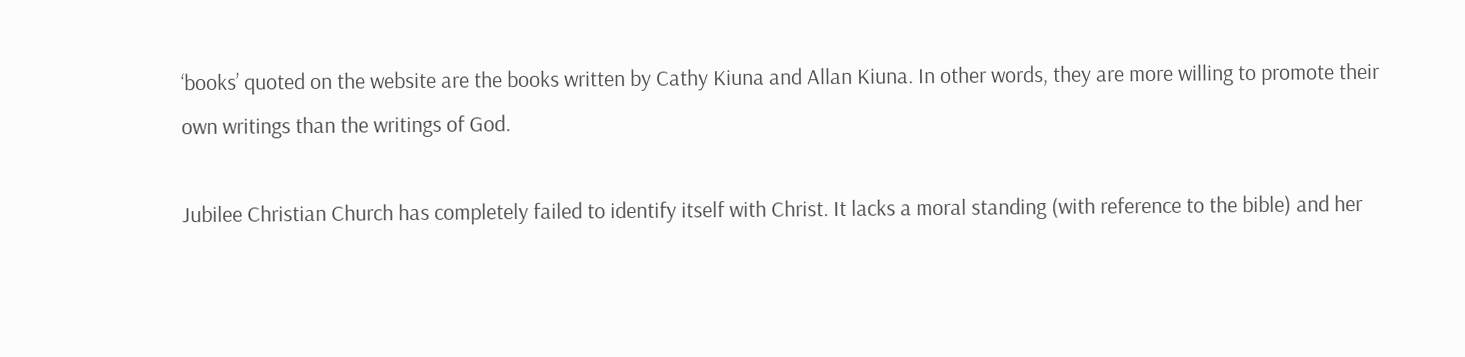‘books’ quoted on the website are the books written by Cathy Kiuna and Allan Kiuna. In other words, they are more willing to promote their own writings than the writings of God.

Jubilee Christian Church has completely failed to identify itself with Christ. It lacks a moral standing (with reference to the bible) and her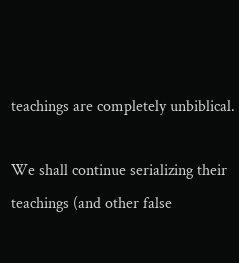teachings are completely unbiblical.

We shall continue serializing their teachings (and other false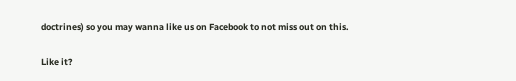doctrines) so you may wanna like us on Facebook to not miss out on this.

Like it?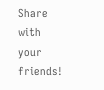Share with your friends!